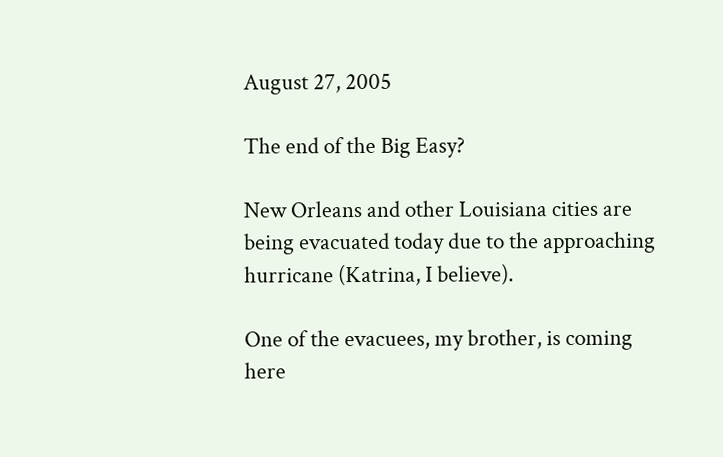August 27, 2005

The end of the Big Easy?

New Orleans and other Louisiana cities are being evacuated today due to the approaching hurricane (Katrina, I believe).

One of the evacuees, my brother, is coming here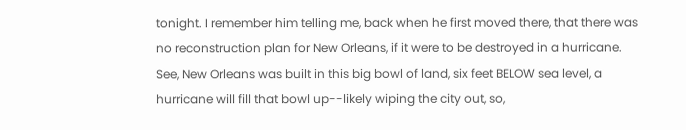tonight. I remember him telling me, back when he first moved there, that there was no reconstruction plan for New Orleans, if it were to be destroyed in a hurricane. See, New Orleans was built in this big bowl of land, six feet BELOW sea level, a hurricane will fill that bowl up--likely wiping the city out, so,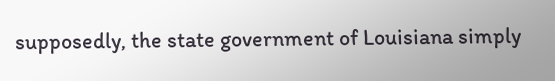supposedly, the state government of Louisiana simply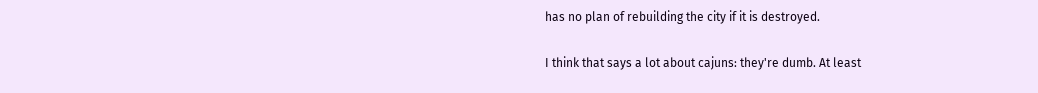has no plan of rebuilding the city if it is destroyed.

I think that says a lot about cajuns: they're dumb. At least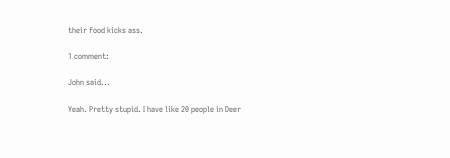their food kicks ass.

1 comment:

John said...

Yeah. Pretty stupid. I have like 20 people in Deer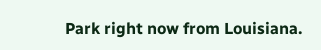Park right now from Louisiana.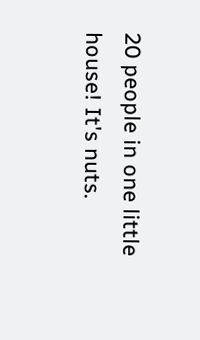20 people in one little house! It's nuts.